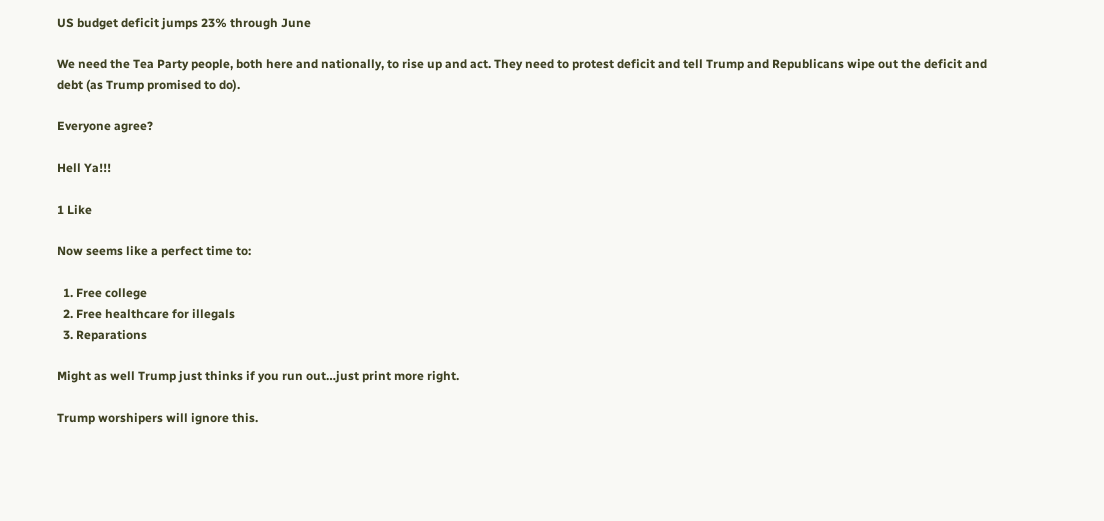US budget deficit jumps 23% through June

We need the Tea Party people, both here and nationally, to rise up and act. They need to protest deficit and tell Trump and Republicans wipe out the deficit and debt (as Trump promised to do).

Everyone agree?

Hell Ya!!!

1 Like

Now seems like a perfect time to:

  1. Free college
  2. Free healthcare for illegals
  3. Reparations

Might as well Trump just thinks if you run out…just print more right.

Trump worshipers will ignore this.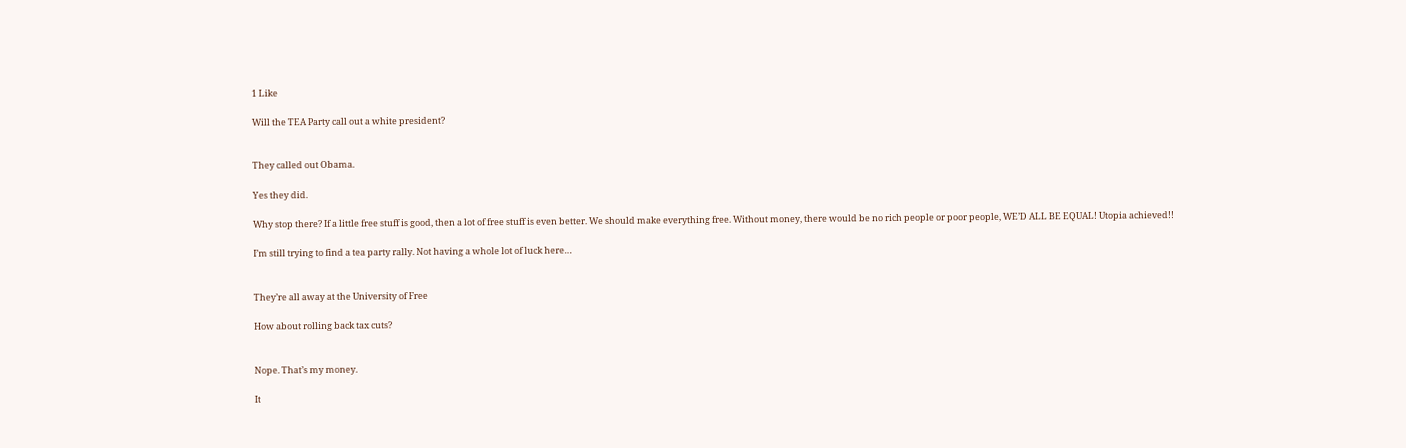1 Like

Will the TEA Party call out a white president?


They called out Obama.

Yes they did.

Why stop there? If a little free stuff is good, then a lot of free stuff is even better. We should make everything free. Without money, there would be no rich people or poor people, WE’D ALL BE EQUAL! Utopia achieved!!

I’m still trying to find a tea party rally. Not having a whole lot of luck here…


They’re all away at the University of Free

How about rolling back tax cuts?


Nope. That’s my money.

It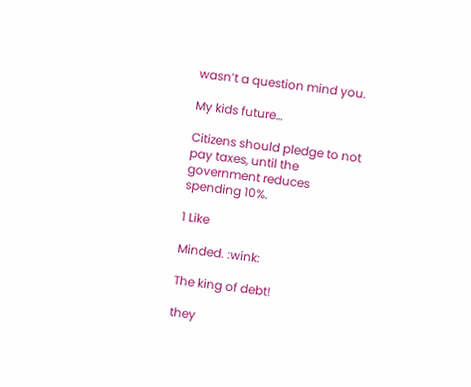wasn’t a question mind you.

My kids future…

Citizens should pledge to not pay taxes, until the government reduces spending 10%.

1 Like

Minded. :wink:

The king of debt!

they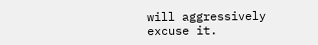will aggressively excuse it.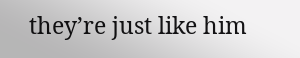they’re just like him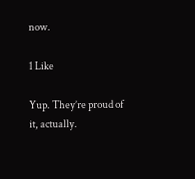now.

1 Like

Yup. They’re proud of it, actually.